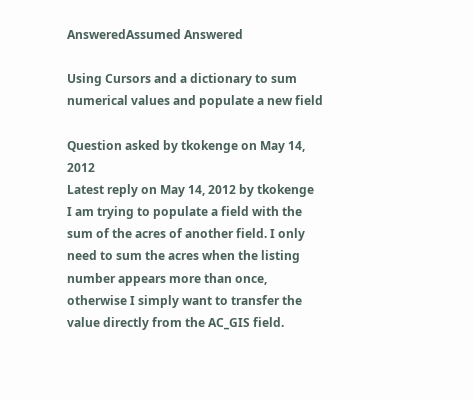AnsweredAssumed Answered

Using Cursors and a dictionary to sum numerical values and populate a new field

Question asked by tkokenge on May 14, 2012
Latest reply on May 14, 2012 by tkokenge
I am trying to populate a field with the sum of the acres of another field. I only need to sum the acres when the listing number appears more than once, otherwise I simply want to transfer the value directly from the AC_GIS field.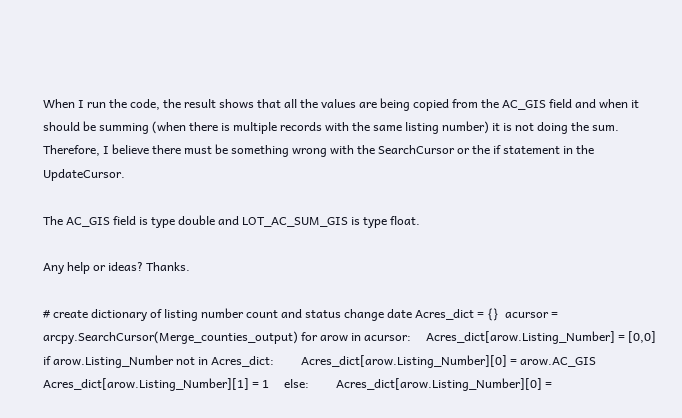When I run the code, the result shows that all the values are being copied from the AC_GIS field and when it should be summing (when there is multiple records with the same listing number) it is not doing the sum. Therefore, I believe there must be something wrong with the SearchCursor or the if statement in the UpdateCursor.

The AC_GIS field is type double and LOT_AC_SUM_GIS is type float.

Any help or ideas? Thanks.

# create dictionary of listing number count and status change date Acres_dict = {}  acursor = arcpy.SearchCursor(Merge_counties_output) for arow in acursor:     Acres_dict[arow.Listing_Number] = [0,0]     if arow.Listing_Number not in Acres_dict:         Acres_dict[arow.Listing_Number][0] = arow.AC_GIS         Acres_dict[arow.Listing_Number][1] = 1     else:         Acres_dict[arow.Listing_Number][0] =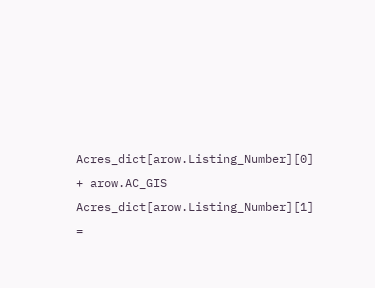Acres_dict[arow.Listing_Number][0] + arow.AC_GIS         Acres_dict[arow.Listing_Number][1] =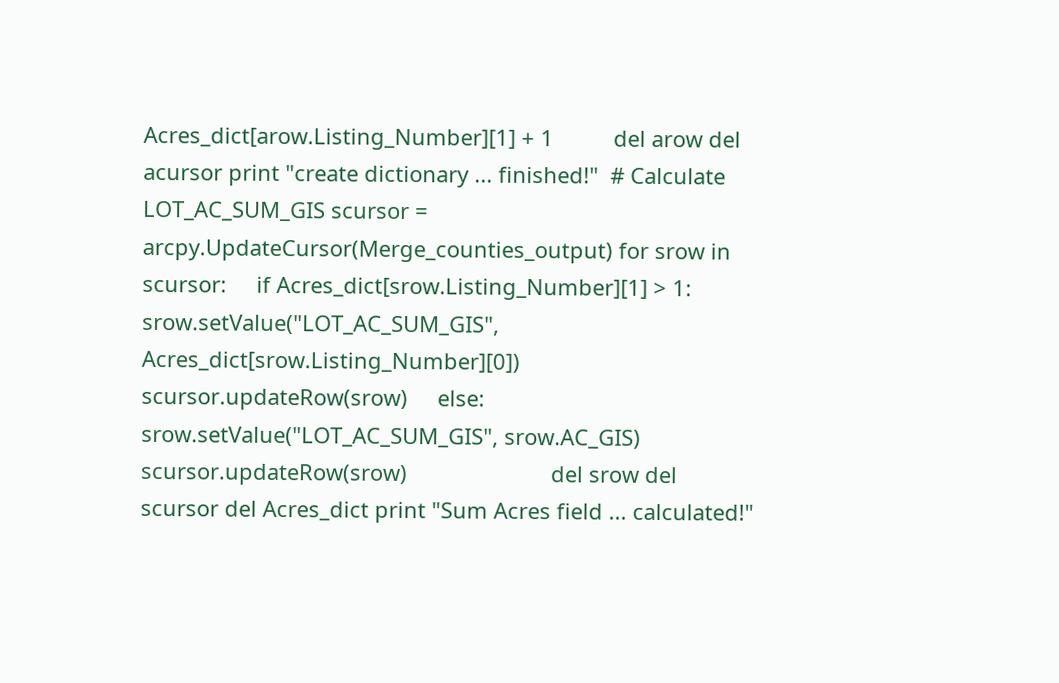Acres_dict[arow.Listing_Number][1] + 1          del arow del acursor print "create dictionary ... finished!"  # Calculate LOT_AC_SUM_GIS scursor = arcpy.UpdateCursor(Merge_counties_output) for srow in scursor:     if Acres_dict[srow.Listing_Number][1] > 1:         srow.setValue("LOT_AC_SUM_GIS", Acres_dict[srow.Listing_Number][0])         scursor.updateRow(srow)     else:         srow.setValue("LOT_AC_SUM_GIS", srow.AC_GIS)         scursor.updateRow(srow)                        del srow del scursor del Acres_dict print "Sum Acres field ... calculated!"